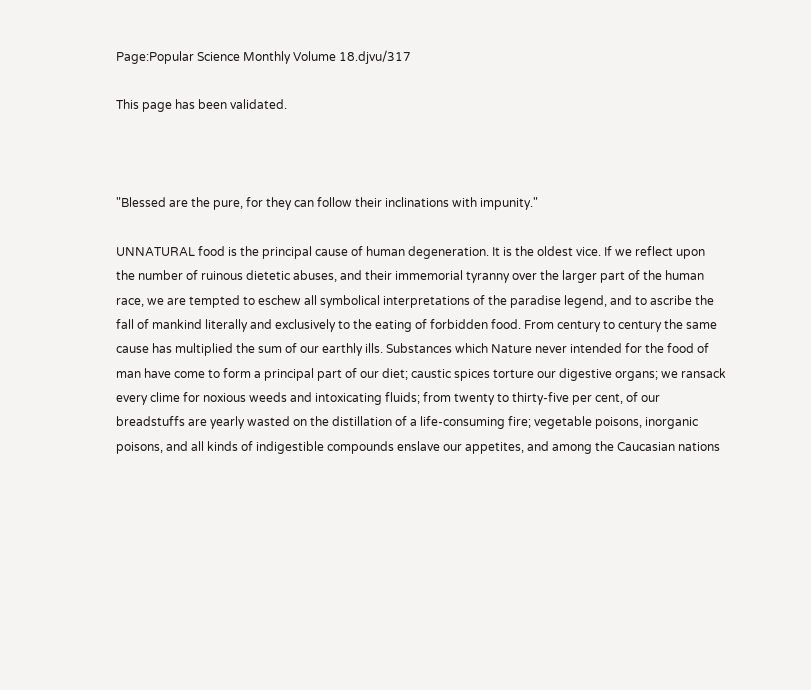Page:Popular Science Monthly Volume 18.djvu/317

This page has been validated.



"Blessed are the pure, for they can follow their inclinations with impunity."

UNNATURAL food is the principal cause of human degeneration. It is the oldest vice. If we reflect upon the number of ruinous dietetic abuses, and their immemorial tyranny over the larger part of the human race, we are tempted to eschew all symbolical interpretations of the paradise legend, and to ascribe the fall of mankind literally and exclusively to the eating of forbidden food. From century to century the same cause has multiplied the sum of our earthly ills. Substances which Nature never intended for the food of man have come to form a principal part of our diet; caustic spices torture our digestive organs; we ransack every clime for noxious weeds and intoxicating fluids; from twenty to thirty-five per cent, of our breadstuffs are yearly wasted on the distillation of a life-consuming fire; vegetable poisons, inorganic poisons, and all kinds of indigestible compounds enslave our appetites, and among the Caucasian nations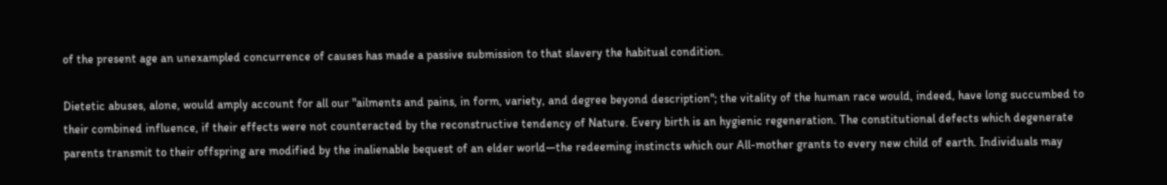of the present age an unexampled concurrence of causes has made a passive submission to that slavery the habitual condition.

Dietetic abuses, alone, would amply account for all our "ailments and pains, in form, variety, and degree beyond description"; the vitality of the human race would, indeed, have long succumbed to their combined influence, if their effects were not counteracted by the reconstructive tendency of Nature. Every birth is an hygienic regeneration. The constitutional defects which degenerate parents transmit to their offspring are modified by the inalienable bequest of an elder world—the redeeming instincts which our All-mother grants to every new child of earth. Individuals may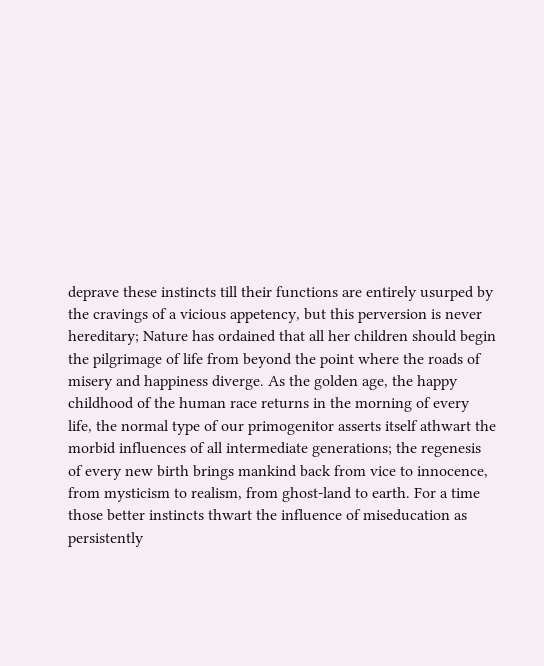deprave these instincts till their functions are entirely usurped by the cravings of a vicious appetency, but this perversion is never hereditary; Nature has ordained that all her children should begin the pilgrimage of life from beyond the point where the roads of misery and happiness diverge. As the golden age, the happy childhood of the human race returns in the morning of every life, the normal type of our primogenitor asserts itself athwart the morbid influences of all intermediate generations; the regenesis of every new birth brings mankind back from vice to innocence, from mysticism to realism, from ghost-land to earth. For a time those better instincts thwart the influence of miseducation as persistently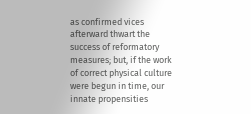as confirmed vices afterward thwart the success of reformatory measures; but, if the work of correct physical culture were begun in time, our innate propensities